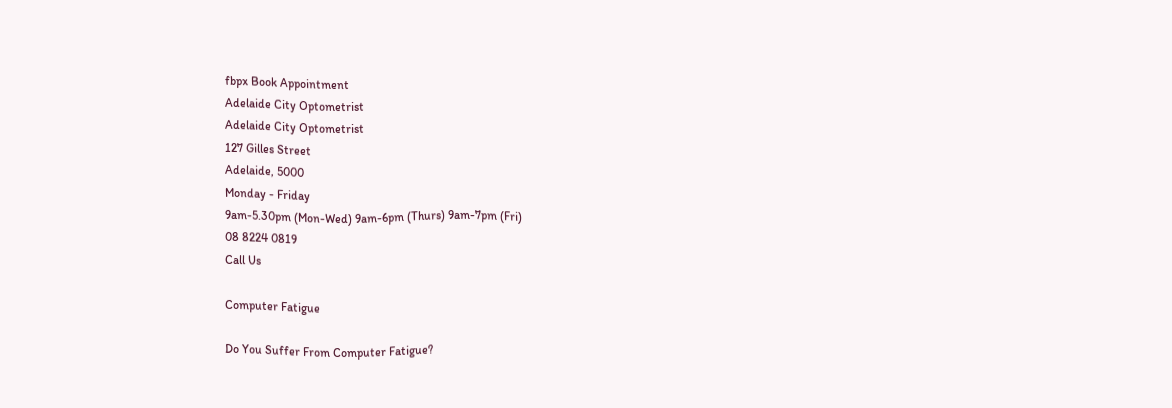fbpx Book Appointment
Adelaide City Optometrist
Adelaide City Optometrist
127 Gilles Street
Adelaide, 5000
Monday - Friday
9am-5.30pm (Mon-Wed) 9am-6pm (Thurs) 9am-7pm (Fri)
08 8224 0819
Call Us

Computer Fatigue

Do You Suffer From Computer Fatigue?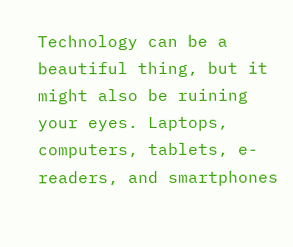Technology can be a beautiful thing, but it might also be ruining your eyes. Laptops, computers, tablets, e-readers, and smartphones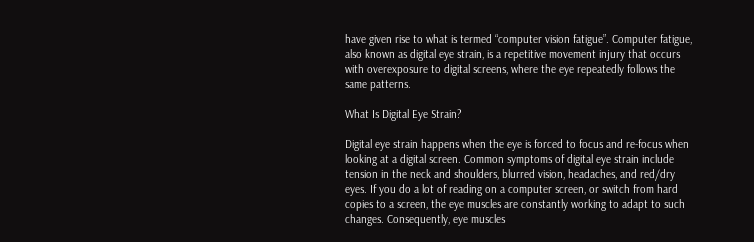have given rise to what is termed “computer vision fatigue”. Computer fatigue, also known as digital eye strain, is a repetitive movement injury that occurs with overexposure to digital screens, where the eye repeatedly follows the same patterns.

What Is Digital Eye Strain?

Digital eye strain happens when the eye is forced to focus and re-focus when looking at a digital screen. Common symptoms of digital eye strain include tension in the neck and shoulders, blurred vision, headaches, and red/dry eyes. If you do a lot of reading on a computer screen, or switch from hard copies to a screen, the eye muscles are constantly working to adapt to such changes. Consequently, eye muscles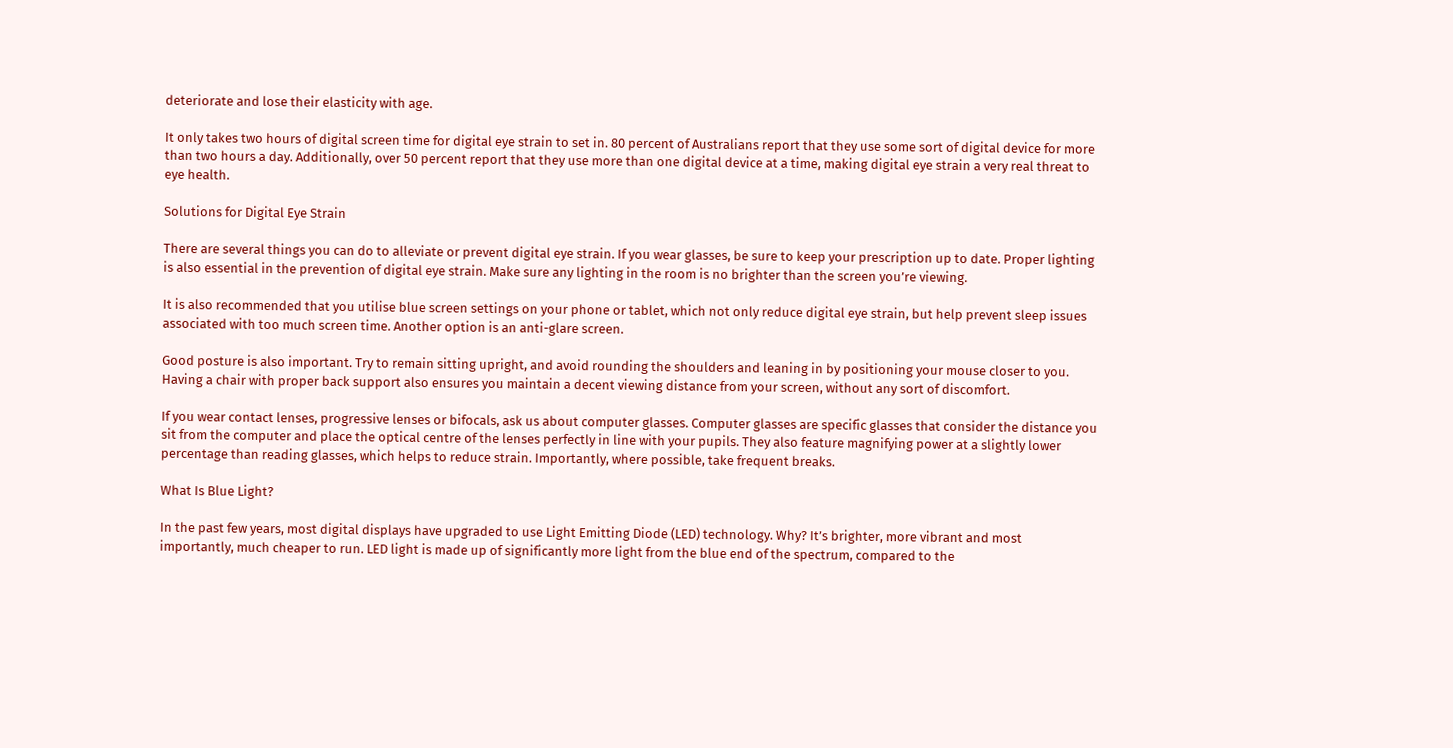deteriorate and lose their elasticity with age.

It only takes two hours of digital screen time for digital eye strain to set in. 80 percent of Australians report that they use some sort of digital device for more than two hours a day. Additionally, over 50 percent report that they use more than one digital device at a time, making digital eye strain a very real threat to eye health.

Solutions for Digital Eye Strain

There are several things you can do to alleviate or prevent digital eye strain. If you wear glasses, be sure to keep your prescription up to date. Proper lighting is also essential in the prevention of digital eye strain. Make sure any lighting in the room is no brighter than the screen you’re viewing.

It is also recommended that you utilise blue screen settings on your phone or tablet, which not only reduce digital eye strain, but help prevent sleep issues associated with too much screen time. Another option is an anti-glare screen.

Good posture is also important. Try to remain sitting upright, and avoid rounding the shoulders and leaning in by positioning your mouse closer to you. Having a chair with proper back support also ensures you maintain a decent viewing distance from your screen, without any sort of discomfort.

If you wear contact lenses, progressive lenses or bifocals, ask us about computer glasses. Computer glasses are specific glasses that consider the distance you sit from the computer and place the optical centre of the lenses perfectly in line with your pupils. They also feature magnifying power at a slightly lower percentage than reading glasses, which helps to reduce strain. Importantly, where possible, take frequent breaks.

What Is Blue Light?

In the past few years, most digital displays have upgraded to use Light Emitting Diode (LED) technology. Why? It’s brighter, more vibrant and most importantly, much cheaper to run. LED light is made up of significantly more light from the blue end of the spectrum, compared to the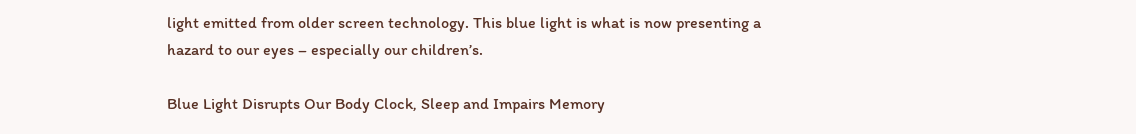light emitted from older screen technology. This blue light is what is now presenting a hazard to our eyes – especially our children’s.

Blue Light Disrupts Our Body Clock, Sleep and Impairs Memory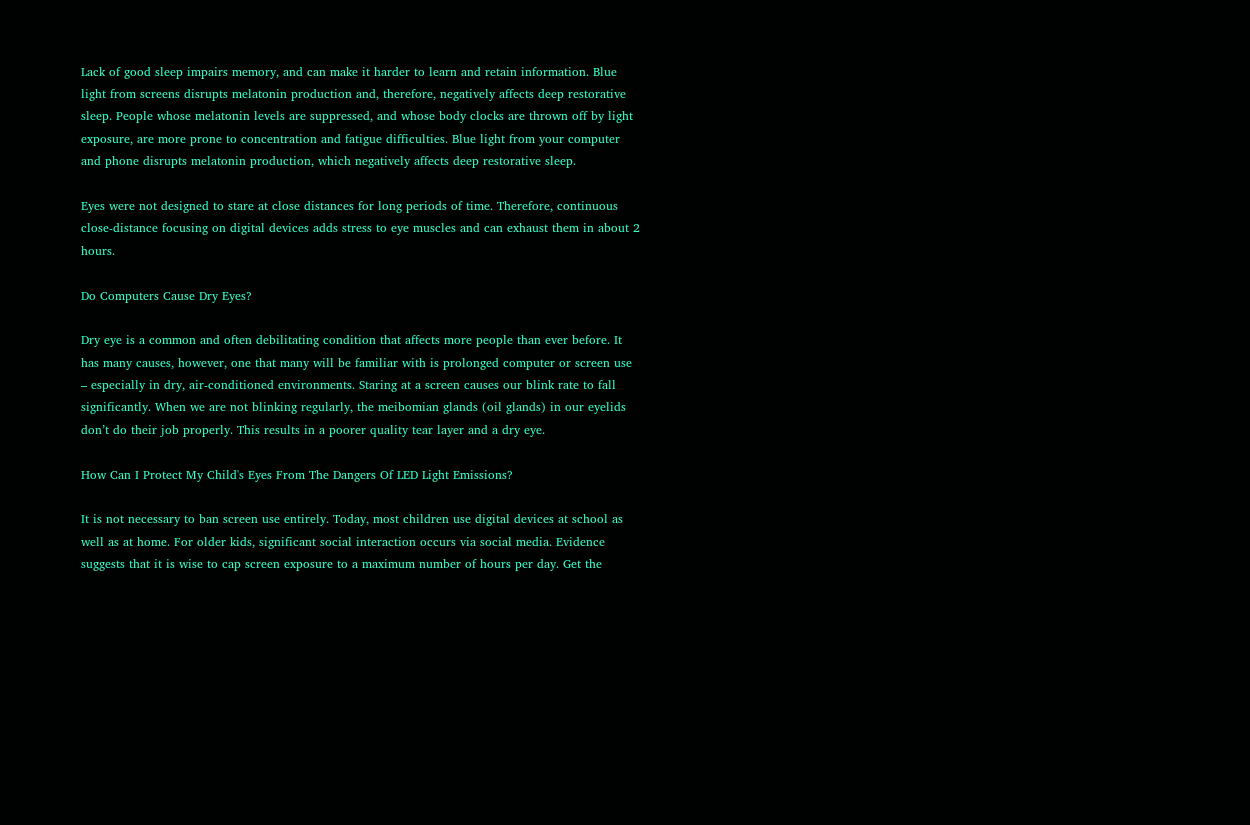Lack of good sleep impairs memory, and can make it harder to learn and retain information. Blue light from screens disrupts melatonin production and, therefore, negatively affects deep restorative sleep. People whose melatonin levels are suppressed, and whose body clocks are thrown off by light exposure, are more prone to concentration and fatigue difficulties. Blue light from your computer and phone disrupts melatonin production, which negatively affects deep restorative sleep.

Eyes were not designed to stare at close distances for long periods of time. Therefore, continuous close-distance focusing on digital devices adds stress to eye muscles and can exhaust them in about 2 hours.

Do Computers Cause Dry Eyes?

Dry eye is a common and often debilitating condition that affects more people than ever before. It has many causes, however, one that many will be familiar with is prolonged computer or screen use – especially in dry, air-conditioned environments. Staring at a screen causes our blink rate to fall significantly. When we are not blinking regularly, the meibomian glands (oil glands) in our eyelids don’t do their job properly. This results in a poorer quality tear layer and a dry eye.

How Can I Protect My Child's Eyes From The Dangers Of LED Light Emissions?

It is not necessary to ban screen use entirely. Today, most children use digital devices at school as well as at home. For older kids, significant social interaction occurs via social media. Evidence suggests that it is wise to cap screen exposure to a maximum number of hours per day. Get the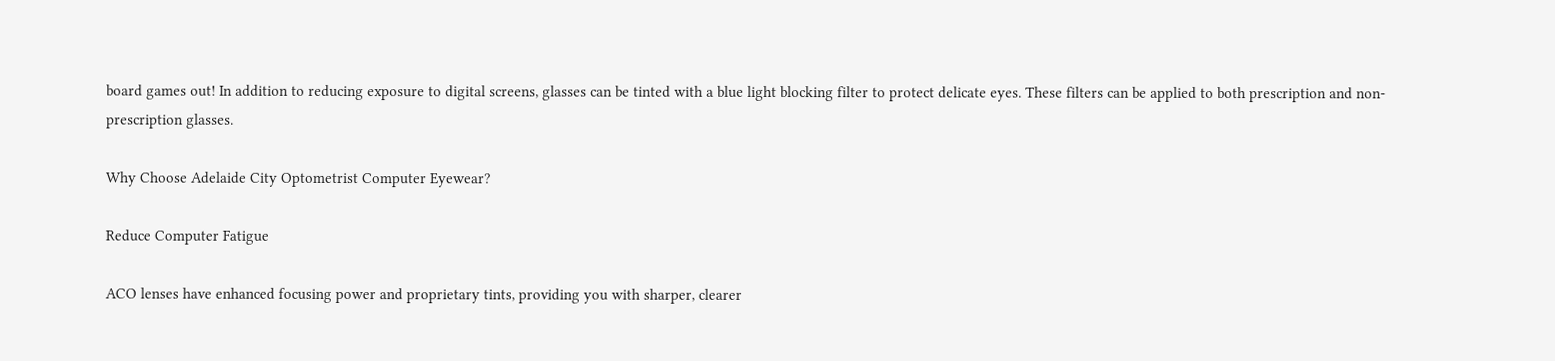board games out! In addition to reducing exposure to digital screens, glasses can be tinted with a blue light blocking filter to protect delicate eyes. These filters can be applied to both prescription and non-prescription glasses.

Why Choose Adelaide City Optometrist Computer Eyewear?

Reduce Computer Fatigue

ACO lenses have enhanced focusing power and proprietary tints, providing you with sharper, clearer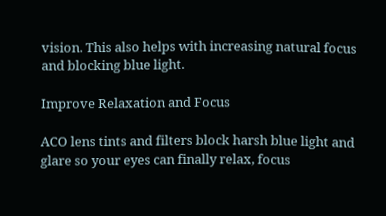vision. This also helps with increasing natural focus and blocking blue light.

Improve Relaxation and Focus

ACO lens tints and filters block harsh blue light and glare so your eyes can finally relax, focus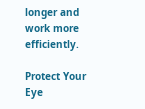longer and work more efficiently.

Protect Your Eye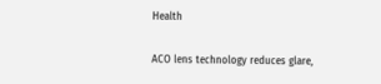Health

ACO lens technology reduces glare,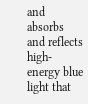and absorbs and reflects high-energy blue light that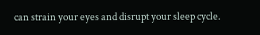can strain your eyes and disrupt your sleep cycle.